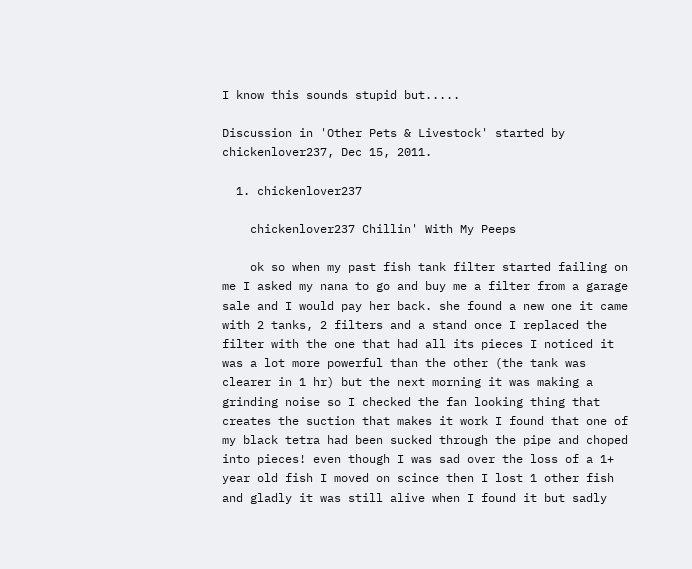I know this sounds stupid but.....

Discussion in 'Other Pets & Livestock' started by chickenlover237, Dec 15, 2011.

  1. chickenlover237

    chickenlover237 Chillin' With My Peeps

    ok so when my past fish tank filter started failing on me I asked my nana to go and buy me a filter from a garage sale and I would pay her back. she found a new one it came with 2 tanks, 2 filters and a stand once I replaced the filter with the one that had all its pieces I noticed it was a lot more powerful than the other (the tank was clearer in 1 hr) but the next morning it was making a grinding noise so I checked the fan looking thing that creates the suction that makes it work I found that one of my black tetra had been sucked through the pipe and choped into pieces! even though I was sad over the loss of a 1+ year old fish I moved on scince then I lost 1 other fish and gladly it was still alive when I found it but sadly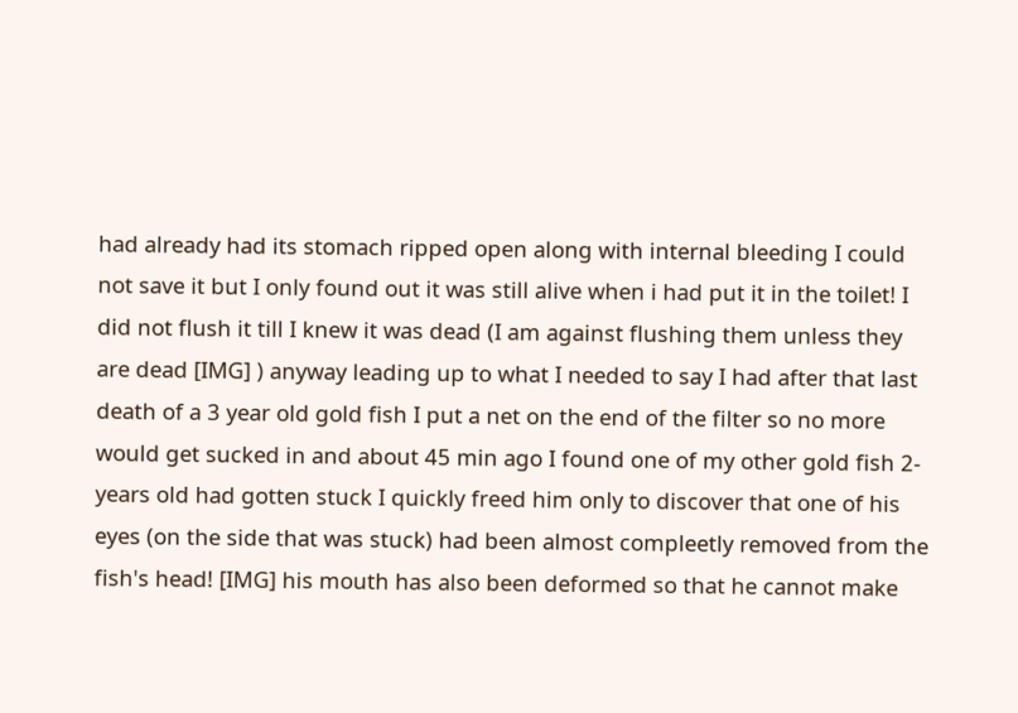had already had its stomach ripped open along with internal bleeding I could not save it but I only found out it was still alive when i had put it in the toilet! I did not flush it till I knew it was dead (I am against flushing them unless they are dead [IMG] ) anyway leading up to what I needed to say I had after that last death of a 3 year old gold fish I put a net on the end of the filter so no more would get sucked in and about 45 min ago I found one of my other gold fish 2- years old had gotten stuck I quickly freed him only to discover that one of his eyes (on the side that was stuck) had been almost compleetly removed from the fish's head! [IMG] his mouth has also been deformed so that he cannot make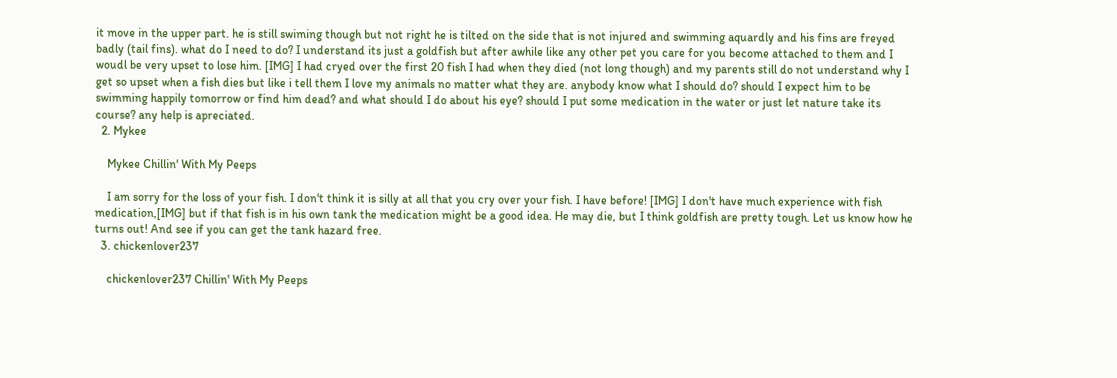it move in the upper part. he is still swiming though but not right he is tilted on the side that is not injured and swimming aquardly and his fins are freyed badly (tail fins). what do I need to do? I understand its just a goldfish but after awhile like any other pet you care for you become attached to them and I woudl be very upset to lose him. [IMG] I had cryed over the first 20 fish I had when they died (not long though) and my parents still do not understand why I get so upset when a fish dies but like i tell them I love my animals no matter what they are. anybody know what I should do? should I expect him to be swimming happily tomorrow or find him dead? and what should I do about his eye? should I put some medication in the water or just let nature take its course? any help is apreciated.
  2. Mykee

    Mykee Chillin' With My Peeps

    I am sorry for the loss of your fish. I don't think it is silly at all that you cry over your fish. I have before! [IMG] I don't have much experience with fish medication,[IMG] but if that fish is in his own tank the medication might be a good idea. He may die, but I think goldfish are pretty tough. Let us know how he turns out! And see if you can get the tank hazard free.
  3. chickenlover237

    chickenlover237 Chillin' With My Peeps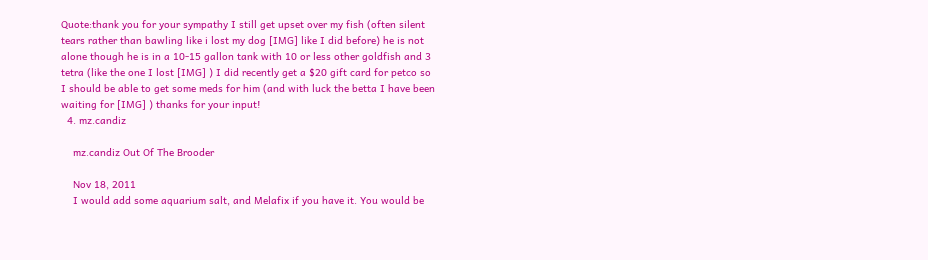Quote:thank you for your sympathy I still get upset over my fish (often silent tears rather than bawling like i lost my dog [IMG] like I did before) he is not alone though he is in a 10-15 gallon tank with 10 or less other goldfish and 3 tetra (like the one I lost [IMG] ) I did recently get a $20 gift card for petco so I should be able to get some meds for him (and with luck the betta I have been waiting for [IMG] ) thanks for your input!
  4. mz.candiz

    mz.candiz Out Of The Brooder

    Nov 18, 2011
    I would add some aquarium salt, and Melafix if you have it. You would be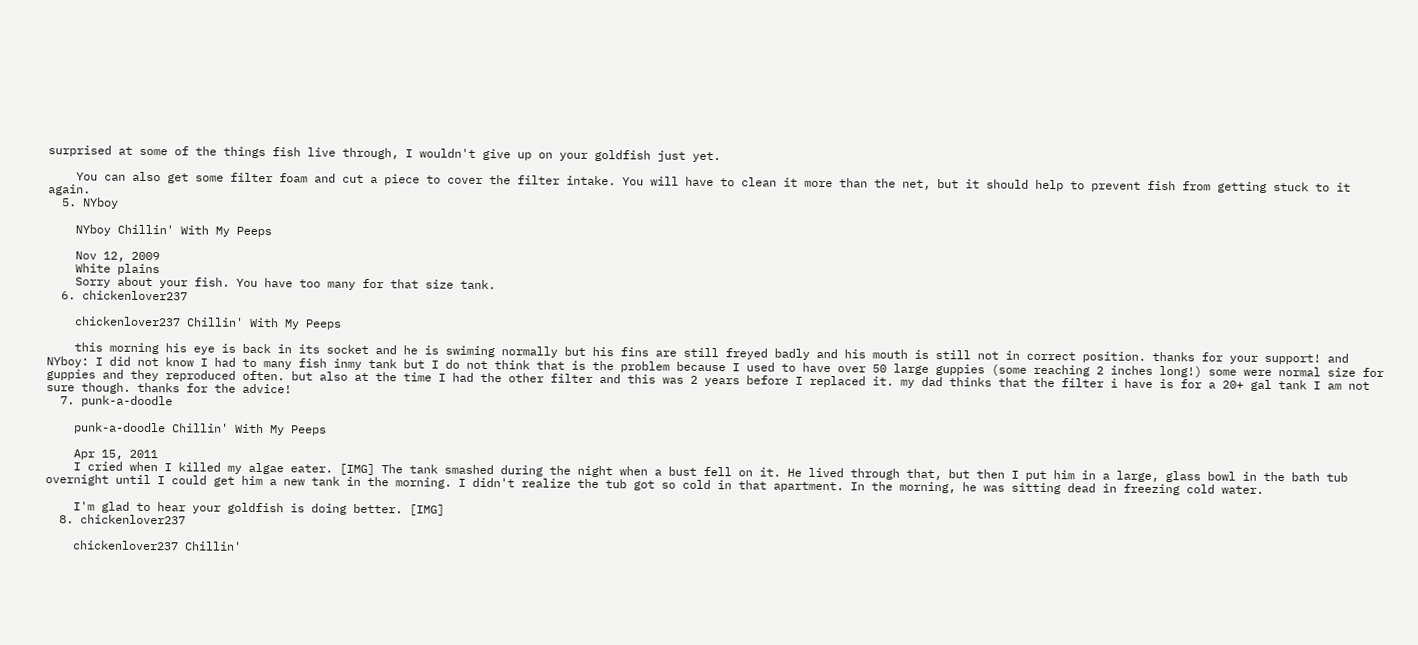surprised at some of the things fish live through, I wouldn't give up on your goldfish just yet.

    You can also get some filter foam and cut a piece to cover the filter intake. You will have to clean it more than the net, but it should help to prevent fish from getting stuck to it again.
  5. NYboy

    NYboy Chillin' With My Peeps

    Nov 12, 2009
    White plains
    Sorry about your fish. You have too many for that size tank.
  6. chickenlover237

    chickenlover237 Chillin' With My Peeps

    this morning his eye is back in its socket and he is swiming normally but his fins are still freyed badly and his mouth is still not in correct position. thanks for your support! and NYboy: I did not know I had to many fish inmy tank but I do not think that is the problem because I used to have over 50 large guppies (some reaching 2 inches long!) some were normal size for guppies and they reproduced often. but also at the time I had the other filter and this was 2 years before I replaced it. my dad thinks that the filter i have is for a 20+ gal tank I am not sure though. thanks for the advice!
  7. punk-a-doodle

    punk-a-doodle Chillin' With My Peeps

    Apr 15, 2011
    I cried when I killed my algae eater. [IMG] The tank smashed during the night when a bust fell on it. He lived through that, but then I put him in a large, glass bowl in the bath tub overnight until I could get him a new tank in the morning. I didn't realize the tub got so cold in that apartment. In the morning, he was sitting dead in freezing cold water.

    I'm glad to hear your goldfish is doing better. [IMG]
  8. chickenlover237

    chickenlover237 Chillin'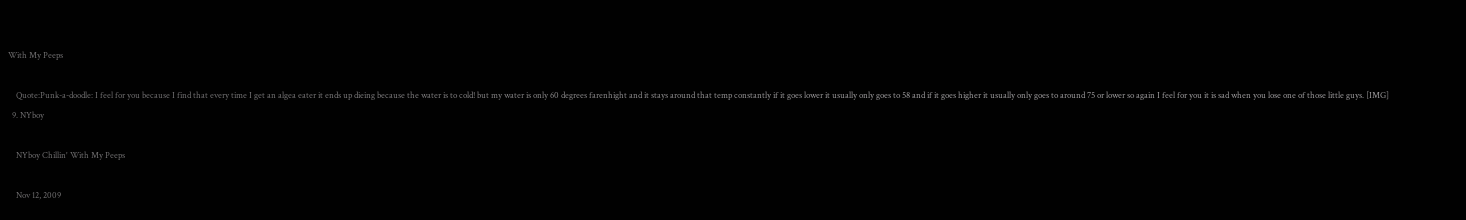With My Peeps

    Quote:Punk-a-doodle: I feel for you because I find that every time I get an algea eater it ends up dieing because the water is to cold! but my water is only 60 degrees farenhight and it stays around that temp constantly if it goes lower it usually only goes to 58 and if it goes higher it usually only goes to around 75 or lower so again I feel for you it is sad when you lose one of those little guys. [IMG]
  9. NYboy

    NYboy Chillin' With My Peeps

    Nov 12, 2009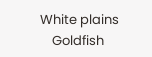White plains
    Goldfish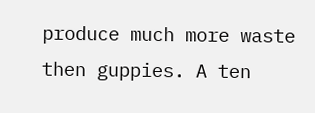produce much more waste then guppies. A ten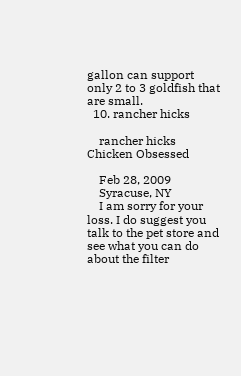gallon can support only 2 to 3 goldfish that are small.
  10. rancher hicks

    rancher hicks Chicken Obsessed

    Feb 28, 2009
    Syracuse, NY
    I am sorry for your loss. I do suggest you talk to the pet store and see what you can do about the filter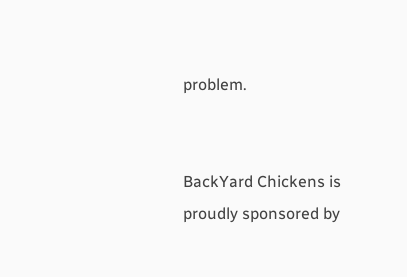problem.


BackYard Chickens is proudly sponsored by